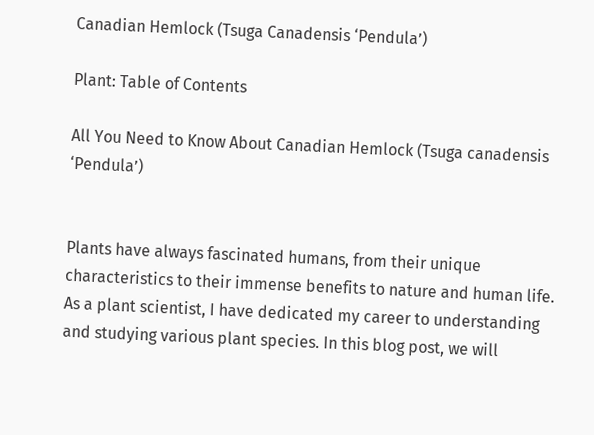Canadian Hemlock (Tsuga Canadensis ‘Pendula’)

Plant: Table of Contents

All You Need to Know About Canadian Hemlock (Tsuga canadensis ‘Pendula’)


Plants have always fascinated humans, from their unique characteristics to their immense benefits to nature and human life. As a plant scientist, I have dedicated my career to understanding and studying various plant species. In this blog post, we will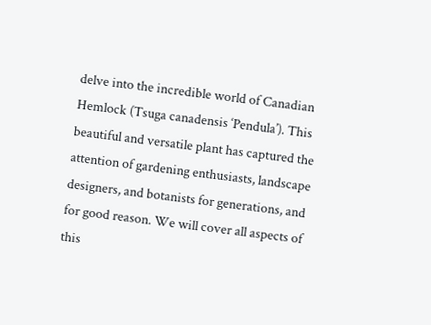delve into the incredible world of Canadian Hemlock (Tsuga canadensis ‘Pendula’). This beautiful and versatile plant has captured the attention of gardening enthusiasts, landscape designers, and botanists for generations, and for good reason. We will cover all aspects of this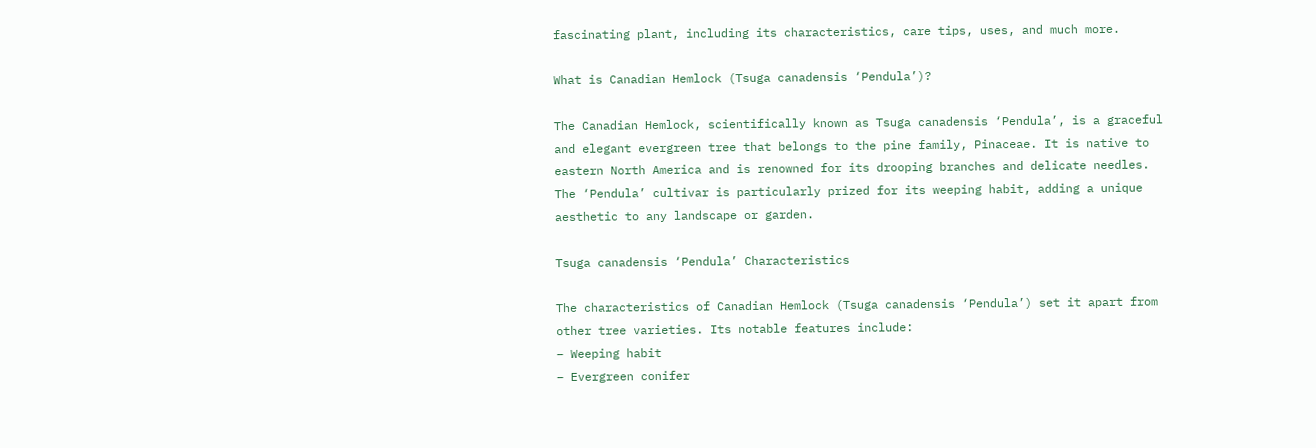fascinating plant, including its characteristics, care tips, uses, and much more.

What is Canadian Hemlock (Tsuga canadensis ‘Pendula’)?

The Canadian Hemlock, scientifically known as Tsuga canadensis ‘Pendula’, is a graceful and elegant evergreen tree that belongs to the pine family, Pinaceae. It is native to eastern North America and is renowned for its drooping branches and delicate needles. The ‘Pendula’ cultivar is particularly prized for its weeping habit, adding a unique aesthetic to any landscape or garden.

Tsuga canadensis ‘Pendula’ Characteristics

The characteristics of Canadian Hemlock (Tsuga canadensis ‘Pendula’) set it apart from other tree varieties. Its notable features include:
– Weeping habit
– Evergreen conifer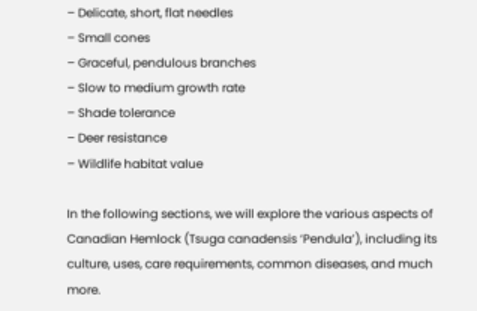– Delicate, short, flat needles
– Small cones
– Graceful, pendulous branches
– Slow to medium growth rate
– Shade tolerance
– Deer resistance
– Wildlife habitat value

In the following sections, we will explore the various aspects of Canadian Hemlock (Tsuga canadensis ‘Pendula’), including its culture, uses, care requirements, common diseases, and much more.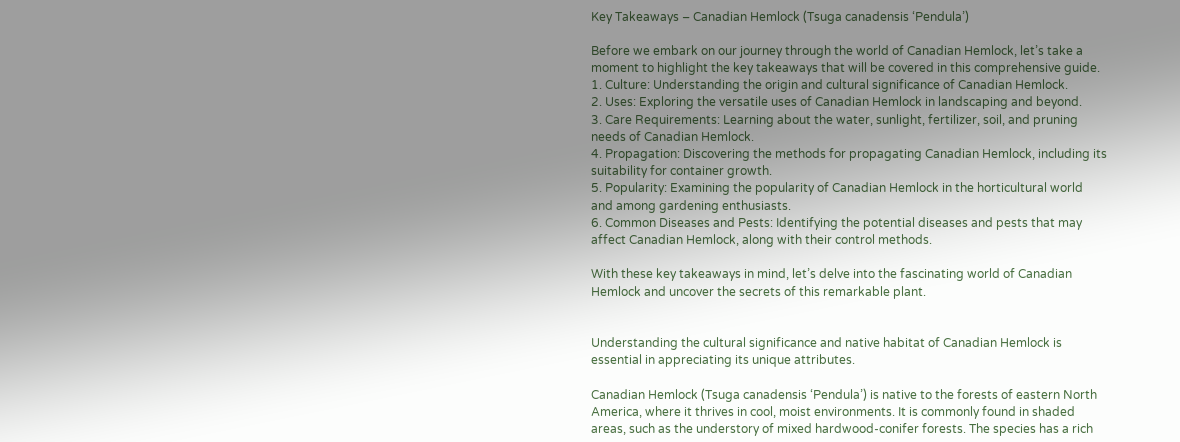Key Takeaways – Canadian Hemlock (Tsuga canadensis ‘Pendula’)

Before we embark on our journey through the world of Canadian Hemlock, let’s take a moment to highlight the key takeaways that will be covered in this comprehensive guide.
1. Culture: Understanding the origin and cultural significance of Canadian Hemlock.
2. Uses: Exploring the versatile uses of Canadian Hemlock in landscaping and beyond.
3. Care Requirements: Learning about the water, sunlight, fertilizer, soil, and pruning needs of Canadian Hemlock.
4. Propagation: Discovering the methods for propagating Canadian Hemlock, including its suitability for container growth.
5. Popularity: Examining the popularity of Canadian Hemlock in the horticultural world and among gardening enthusiasts.
6. Common Diseases and Pests: Identifying the potential diseases and pests that may affect Canadian Hemlock, along with their control methods.

With these key takeaways in mind, let’s delve into the fascinating world of Canadian Hemlock and uncover the secrets of this remarkable plant.


Understanding the cultural significance and native habitat of Canadian Hemlock is essential in appreciating its unique attributes.

Canadian Hemlock (Tsuga canadensis ‘Pendula’) is native to the forests of eastern North America, where it thrives in cool, moist environments. It is commonly found in shaded areas, such as the understory of mixed hardwood-conifer forests. The species has a rich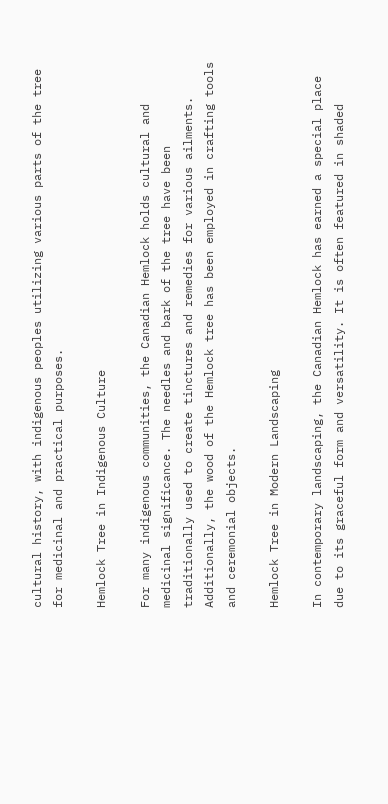cultural history, with indigenous peoples utilizing various parts of the tree for medicinal and practical purposes.

Hemlock Tree in Indigenous Culture

For many indigenous communities, the Canadian Hemlock holds cultural and medicinal significance. The needles and bark of the tree have been traditionally used to create tinctures and remedies for various ailments. Additionally, the wood of the Hemlock tree has been employed in crafting tools and ceremonial objects.

Hemlock Tree in Modern Landscaping

In contemporary landscaping, the Canadian Hemlock has earned a special place due to its graceful form and versatility. It is often featured in shaded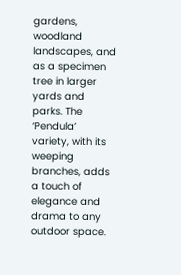gardens, woodland landscapes, and as a specimen tree in larger yards and parks. The ‘Pendula’ variety, with its weeping branches, adds a touch of elegance and drama to any outdoor space.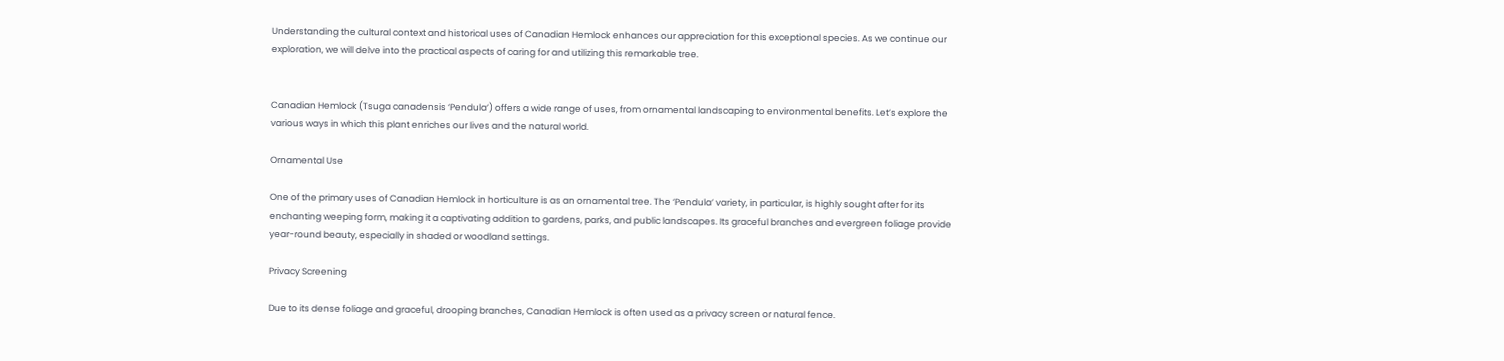Understanding the cultural context and historical uses of Canadian Hemlock enhances our appreciation for this exceptional species. As we continue our exploration, we will delve into the practical aspects of caring for and utilizing this remarkable tree.


Canadian Hemlock (Tsuga canadensis ‘Pendula’) offers a wide range of uses, from ornamental landscaping to environmental benefits. Let’s explore the various ways in which this plant enriches our lives and the natural world.

Ornamental Use

One of the primary uses of Canadian Hemlock in horticulture is as an ornamental tree. The ‘Pendula’ variety, in particular, is highly sought after for its enchanting weeping form, making it a captivating addition to gardens, parks, and public landscapes. Its graceful branches and evergreen foliage provide year-round beauty, especially in shaded or woodland settings.

Privacy Screening

Due to its dense foliage and graceful, drooping branches, Canadian Hemlock is often used as a privacy screen or natural fence.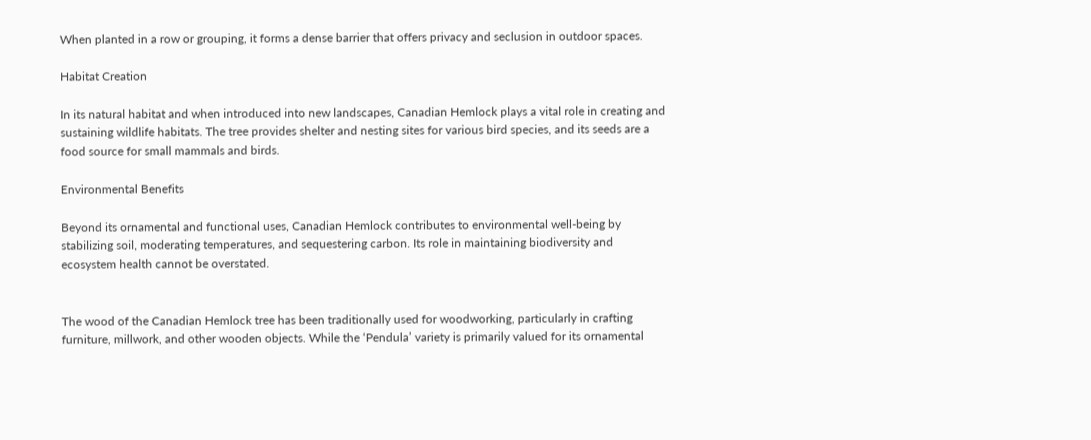When planted in a row or grouping, it forms a dense barrier that offers privacy and seclusion in outdoor spaces.

Habitat Creation

In its natural habitat and when introduced into new landscapes, Canadian Hemlock plays a vital role in creating and sustaining wildlife habitats. The tree provides shelter and nesting sites for various bird species, and its seeds are a food source for small mammals and birds.

Environmental Benefits

Beyond its ornamental and functional uses, Canadian Hemlock contributes to environmental well-being by stabilizing soil, moderating temperatures, and sequestering carbon. Its role in maintaining biodiversity and ecosystem health cannot be overstated.


The wood of the Canadian Hemlock tree has been traditionally used for woodworking, particularly in crafting furniture, millwork, and other wooden objects. While the ‘Pendula’ variety is primarily valued for its ornamental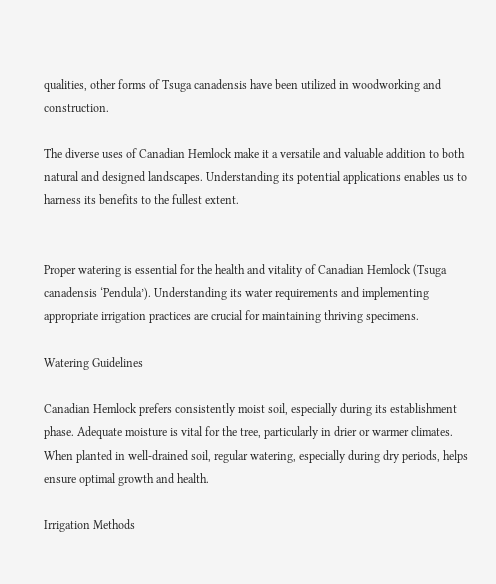qualities, other forms of Tsuga canadensis have been utilized in woodworking and construction.

The diverse uses of Canadian Hemlock make it a versatile and valuable addition to both natural and designed landscapes. Understanding its potential applications enables us to harness its benefits to the fullest extent.


Proper watering is essential for the health and vitality of Canadian Hemlock (Tsuga canadensis ‘Pendula’). Understanding its water requirements and implementing appropriate irrigation practices are crucial for maintaining thriving specimens.

Watering Guidelines

Canadian Hemlock prefers consistently moist soil, especially during its establishment phase. Adequate moisture is vital for the tree, particularly in drier or warmer climates. When planted in well-drained soil, regular watering, especially during dry periods, helps ensure optimal growth and health.

Irrigation Methods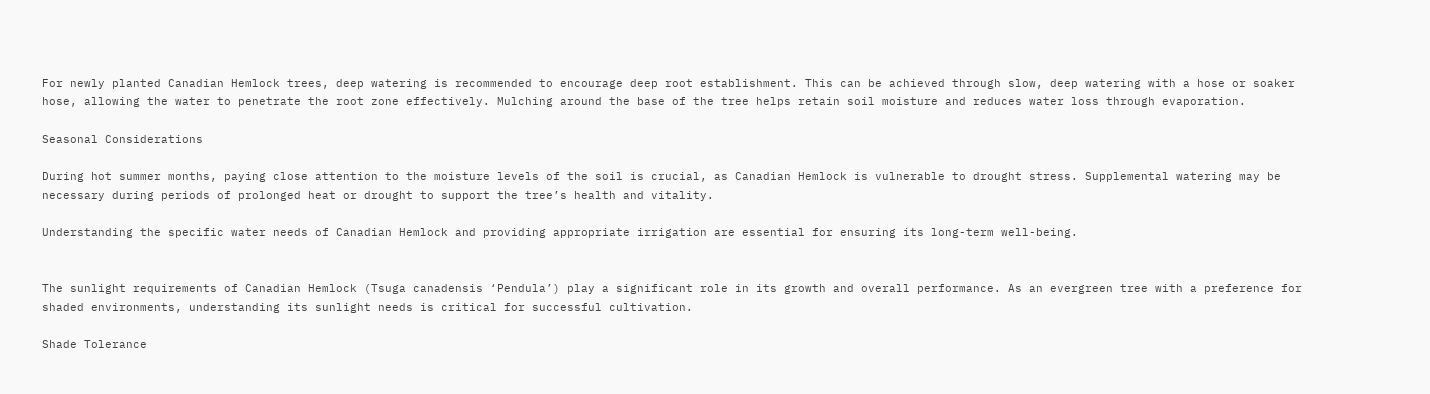For newly planted Canadian Hemlock trees, deep watering is recommended to encourage deep root establishment. This can be achieved through slow, deep watering with a hose or soaker hose, allowing the water to penetrate the root zone effectively. Mulching around the base of the tree helps retain soil moisture and reduces water loss through evaporation.

Seasonal Considerations

During hot summer months, paying close attention to the moisture levels of the soil is crucial, as Canadian Hemlock is vulnerable to drought stress. Supplemental watering may be necessary during periods of prolonged heat or drought to support the tree’s health and vitality.

Understanding the specific water needs of Canadian Hemlock and providing appropriate irrigation are essential for ensuring its long-term well-being.


The sunlight requirements of Canadian Hemlock (Tsuga canadensis ‘Pendula’) play a significant role in its growth and overall performance. As an evergreen tree with a preference for shaded environments, understanding its sunlight needs is critical for successful cultivation.

Shade Tolerance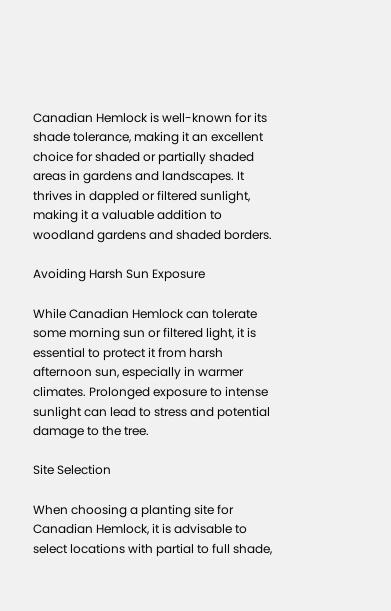Canadian Hemlock is well-known for its shade tolerance, making it an excellent choice for shaded or partially shaded areas in gardens and landscapes. It thrives in dappled or filtered sunlight, making it a valuable addition to woodland gardens and shaded borders.

Avoiding Harsh Sun Exposure

While Canadian Hemlock can tolerate some morning sun or filtered light, it is essential to protect it from harsh afternoon sun, especially in warmer climates. Prolonged exposure to intense sunlight can lead to stress and potential damage to the tree.

Site Selection

When choosing a planting site for Canadian Hemlock, it is advisable to select locations with partial to full shade,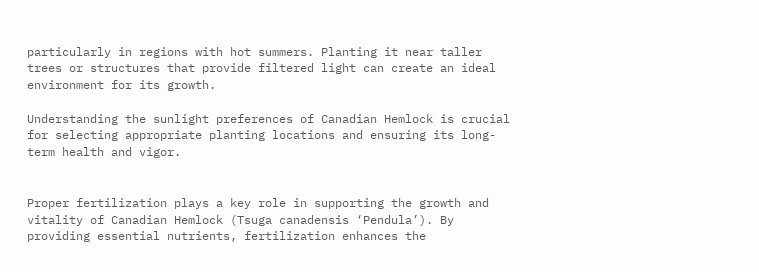particularly in regions with hot summers. Planting it near taller trees or structures that provide filtered light can create an ideal environment for its growth.

Understanding the sunlight preferences of Canadian Hemlock is crucial for selecting appropriate planting locations and ensuring its long-term health and vigor.


Proper fertilization plays a key role in supporting the growth and vitality of Canadian Hemlock (Tsuga canadensis ‘Pendula’). By providing essential nutrients, fertilization enhances the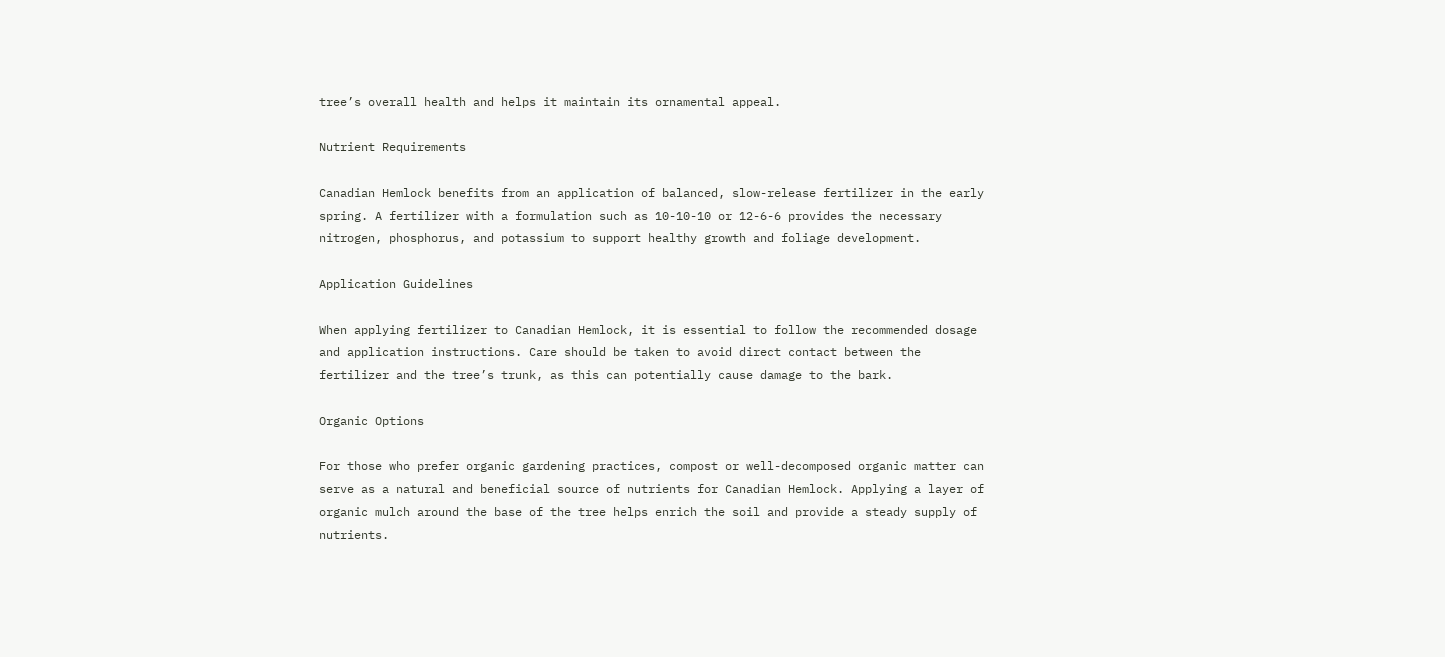tree’s overall health and helps it maintain its ornamental appeal.

Nutrient Requirements

Canadian Hemlock benefits from an application of balanced, slow-release fertilizer in the early spring. A fertilizer with a formulation such as 10-10-10 or 12-6-6 provides the necessary nitrogen, phosphorus, and potassium to support healthy growth and foliage development.

Application Guidelines

When applying fertilizer to Canadian Hemlock, it is essential to follow the recommended dosage and application instructions. Care should be taken to avoid direct contact between the fertilizer and the tree’s trunk, as this can potentially cause damage to the bark.

Organic Options

For those who prefer organic gardening practices, compost or well-decomposed organic matter can serve as a natural and beneficial source of nutrients for Canadian Hemlock. Applying a layer of organic mulch around the base of the tree helps enrich the soil and provide a steady supply of nutrients.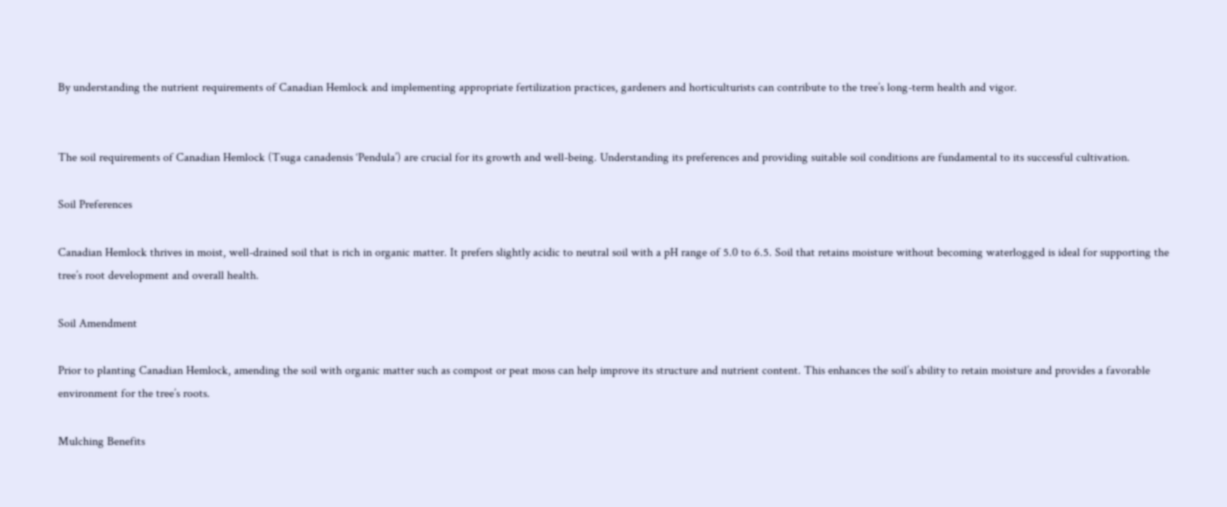By understanding the nutrient requirements of Canadian Hemlock and implementing appropriate fertilization practices, gardeners and horticulturists can contribute to the tree’s long-term health and vigor.


The soil requirements of Canadian Hemlock (Tsuga canadensis ‘Pendula’) are crucial for its growth and well-being. Understanding its preferences and providing suitable soil conditions are fundamental to its successful cultivation.

Soil Preferences

Canadian Hemlock thrives in moist, well-drained soil that is rich in organic matter. It prefers slightly acidic to neutral soil with a pH range of 5.0 to 6.5. Soil that retains moisture without becoming waterlogged is ideal for supporting the tree’s root development and overall health.

Soil Amendment

Prior to planting Canadian Hemlock, amending the soil with organic matter such as compost or peat moss can help improve its structure and nutrient content. This enhances the soil’s ability to retain moisture and provides a favorable environment for the tree’s roots.

Mulching Benefits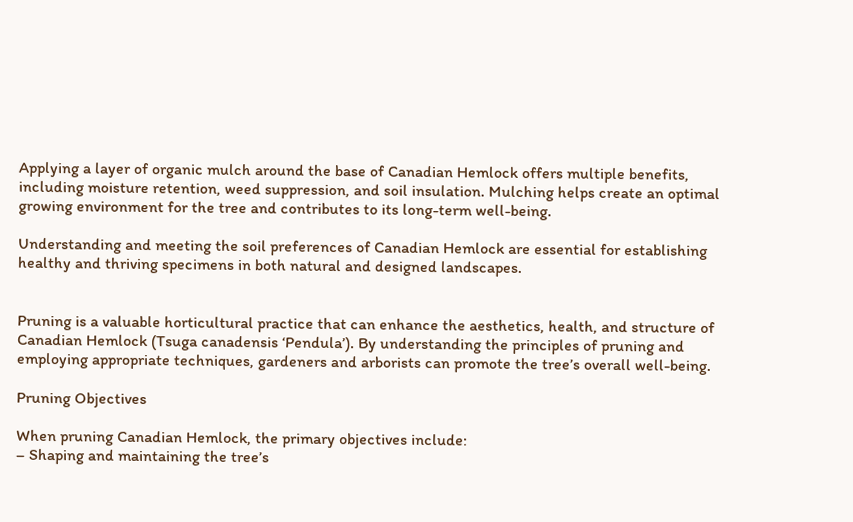Applying a layer of organic mulch around the base of Canadian Hemlock offers multiple benefits, including moisture retention, weed suppression, and soil insulation. Mulching helps create an optimal growing environment for the tree and contributes to its long-term well-being.

Understanding and meeting the soil preferences of Canadian Hemlock are essential for establishing healthy and thriving specimens in both natural and designed landscapes.


Pruning is a valuable horticultural practice that can enhance the aesthetics, health, and structure of Canadian Hemlock (Tsuga canadensis ‘Pendula’). By understanding the principles of pruning and employing appropriate techniques, gardeners and arborists can promote the tree’s overall well-being.

Pruning Objectives

When pruning Canadian Hemlock, the primary objectives include:
– Shaping and maintaining the tree’s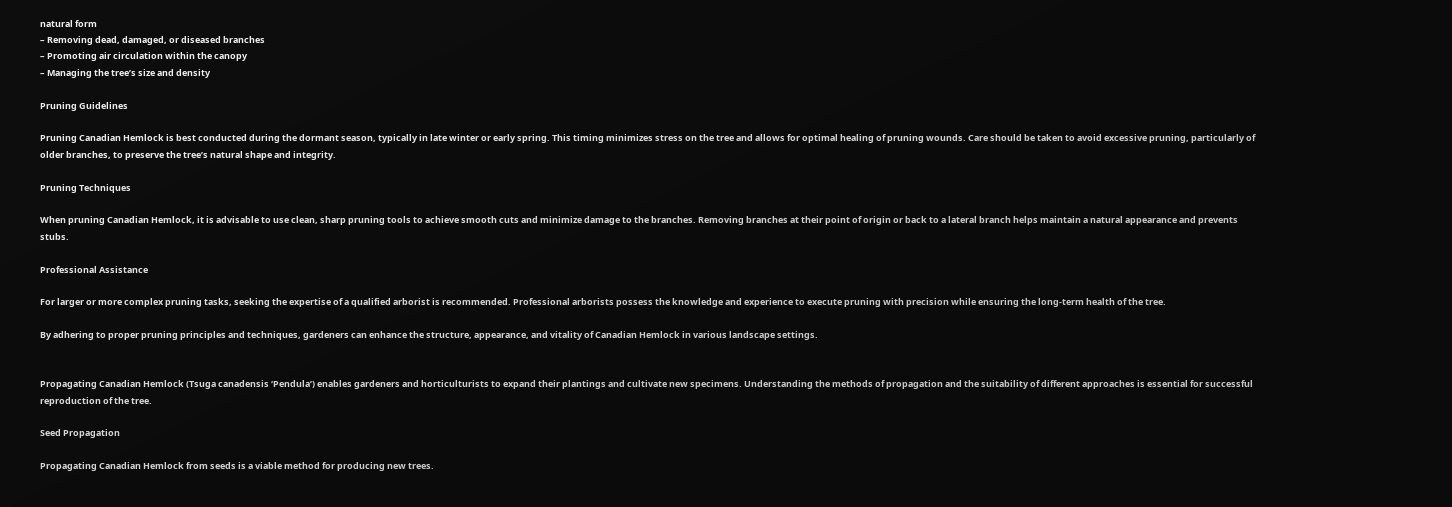natural form
– Removing dead, damaged, or diseased branches
– Promoting air circulation within the canopy
– Managing the tree’s size and density

Pruning Guidelines

Pruning Canadian Hemlock is best conducted during the dormant season, typically in late winter or early spring. This timing minimizes stress on the tree and allows for optimal healing of pruning wounds. Care should be taken to avoid excessive pruning, particularly of older branches, to preserve the tree’s natural shape and integrity.

Pruning Techniques

When pruning Canadian Hemlock, it is advisable to use clean, sharp pruning tools to achieve smooth cuts and minimize damage to the branches. Removing branches at their point of origin or back to a lateral branch helps maintain a natural appearance and prevents stubs.

Professional Assistance

For larger or more complex pruning tasks, seeking the expertise of a qualified arborist is recommended. Professional arborists possess the knowledge and experience to execute pruning with precision while ensuring the long-term health of the tree.

By adhering to proper pruning principles and techniques, gardeners can enhance the structure, appearance, and vitality of Canadian Hemlock in various landscape settings.


Propagating Canadian Hemlock (Tsuga canadensis ‘Pendula’) enables gardeners and horticulturists to expand their plantings and cultivate new specimens. Understanding the methods of propagation and the suitability of different approaches is essential for successful reproduction of the tree.

Seed Propagation

Propagating Canadian Hemlock from seeds is a viable method for producing new trees.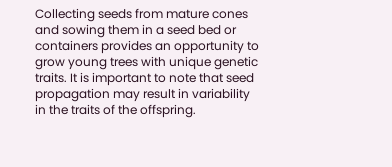Collecting seeds from mature cones and sowing them in a seed bed or containers provides an opportunity to grow young trees with unique genetic traits. It is important to note that seed propagation may result in variability in the traits of the offspring.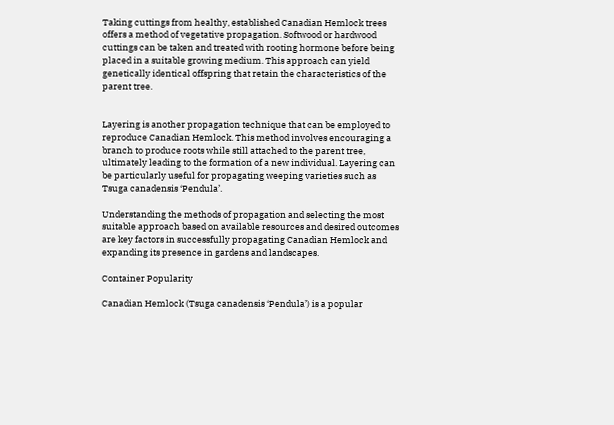Taking cuttings from healthy, established Canadian Hemlock trees offers a method of vegetative propagation. Softwood or hardwood cuttings can be taken and treated with rooting hormone before being placed in a suitable growing medium. This approach can yield genetically identical offspring that retain the characteristics of the parent tree.


Layering is another propagation technique that can be employed to reproduce Canadian Hemlock. This method involves encouraging a branch to produce roots while still attached to the parent tree, ultimately leading to the formation of a new individual. Layering can be particularly useful for propagating weeping varieties such as Tsuga canadensis ‘Pendula’.

Understanding the methods of propagation and selecting the most suitable approach based on available resources and desired outcomes are key factors in successfully propagating Canadian Hemlock and expanding its presence in gardens and landscapes.

Container Popularity

Canadian Hemlock (Tsuga canadensis ‘Pendula’) is a popular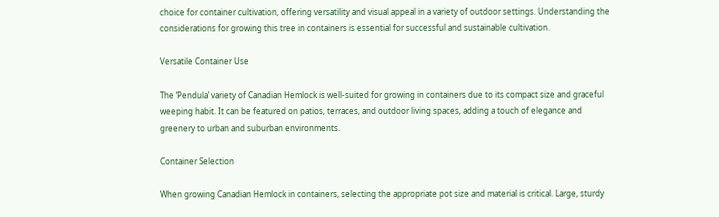choice for container cultivation, offering versatility and visual appeal in a variety of outdoor settings. Understanding the considerations for growing this tree in containers is essential for successful and sustainable cultivation.

Versatile Container Use

The ‘Pendula’ variety of Canadian Hemlock is well-suited for growing in containers due to its compact size and graceful weeping habit. It can be featured on patios, terraces, and outdoor living spaces, adding a touch of elegance and greenery to urban and suburban environments.

Container Selection

When growing Canadian Hemlock in containers, selecting the appropriate pot size and material is critical. Large, sturdy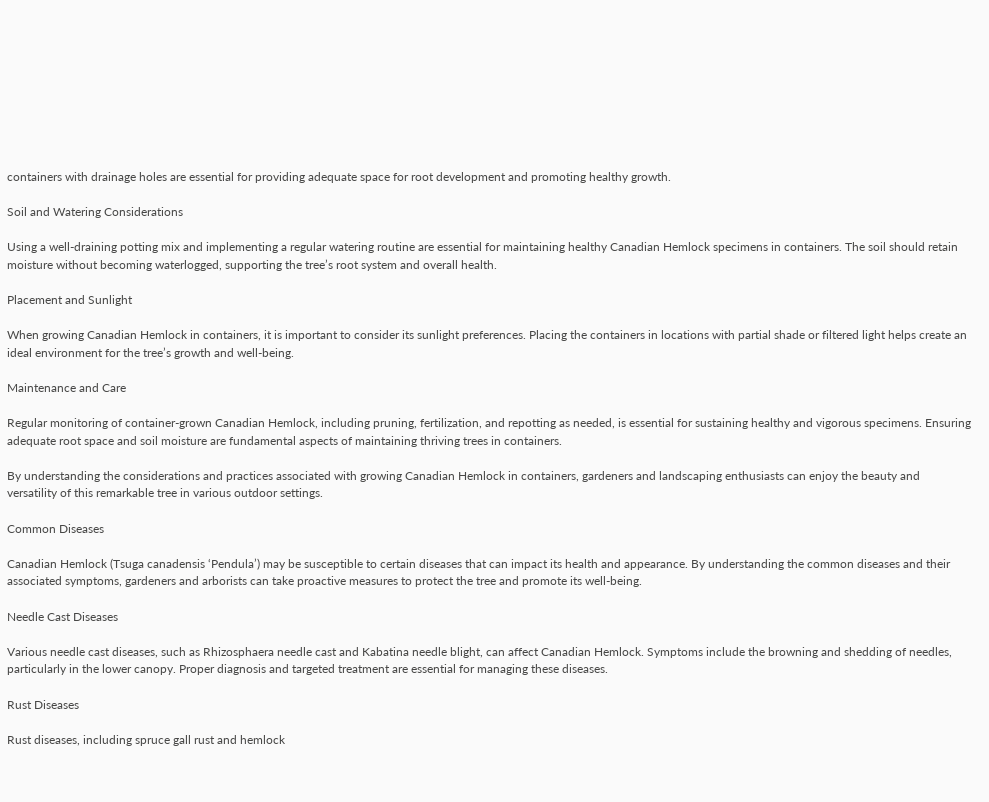containers with drainage holes are essential for providing adequate space for root development and promoting healthy growth.

Soil and Watering Considerations

Using a well-draining potting mix and implementing a regular watering routine are essential for maintaining healthy Canadian Hemlock specimens in containers. The soil should retain moisture without becoming waterlogged, supporting the tree’s root system and overall health.

Placement and Sunlight

When growing Canadian Hemlock in containers, it is important to consider its sunlight preferences. Placing the containers in locations with partial shade or filtered light helps create an ideal environment for the tree’s growth and well-being.

Maintenance and Care

Regular monitoring of container-grown Canadian Hemlock, including pruning, fertilization, and repotting as needed, is essential for sustaining healthy and vigorous specimens. Ensuring adequate root space and soil moisture are fundamental aspects of maintaining thriving trees in containers.

By understanding the considerations and practices associated with growing Canadian Hemlock in containers, gardeners and landscaping enthusiasts can enjoy the beauty and versatility of this remarkable tree in various outdoor settings.

Common Diseases

Canadian Hemlock (Tsuga canadensis ‘Pendula’) may be susceptible to certain diseases that can impact its health and appearance. By understanding the common diseases and their associated symptoms, gardeners and arborists can take proactive measures to protect the tree and promote its well-being.

Needle Cast Diseases

Various needle cast diseases, such as Rhizosphaera needle cast and Kabatina needle blight, can affect Canadian Hemlock. Symptoms include the browning and shedding of needles, particularly in the lower canopy. Proper diagnosis and targeted treatment are essential for managing these diseases.

Rust Diseases

Rust diseases, including spruce gall rust and hemlock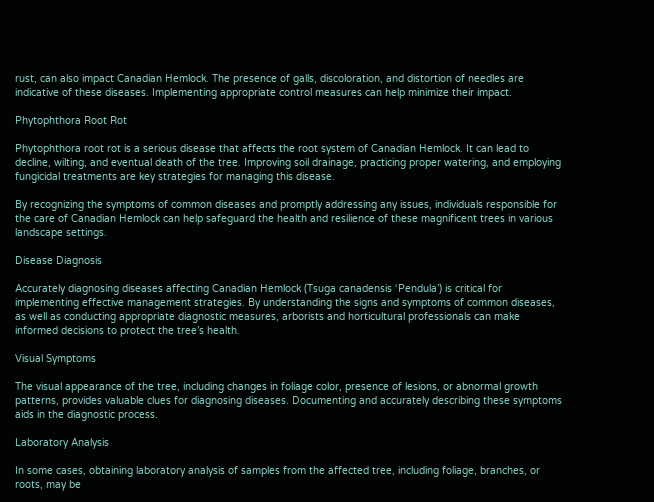rust, can also impact Canadian Hemlock. The presence of galls, discoloration, and distortion of needles are indicative of these diseases. Implementing appropriate control measures can help minimize their impact.

Phytophthora Root Rot

Phytophthora root rot is a serious disease that affects the root system of Canadian Hemlock. It can lead to decline, wilting, and eventual death of the tree. Improving soil drainage, practicing proper watering, and employing fungicidal treatments are key strategies for managing this disease.

By recognizing the symptoms of common diseases and promptly addressing any issues, individuals responsible for the care of Canadian Hemlock can help safeguard the health and resilience of these magnificent trees in various landscape settings.

Disease Diagnosis

Accurately diagnosing diseases affecting Canadian Hemlock (Tsuga canadensis ‘Pendula’) is critical for implementing effective management strategies. By understanding the signs and symptoms of common diseases, as well as conducting appropriate diagnostic measures, arborists and horticultural professionals can make informed decisions to protect the tree’s health.

Visual Symptoms

The visual appearance of the tree, including changes in foliage color, presence of lesions, or abnormal growth patterns, provides valuable clues for diagnosing diseases. Documenting and accurately describing these symptoms aids in the diagnostic process.

Laboratory Analysis

In some cases, obtaining laboratory analysis of samples from the affected tree, including foliage, branches, or roots, may be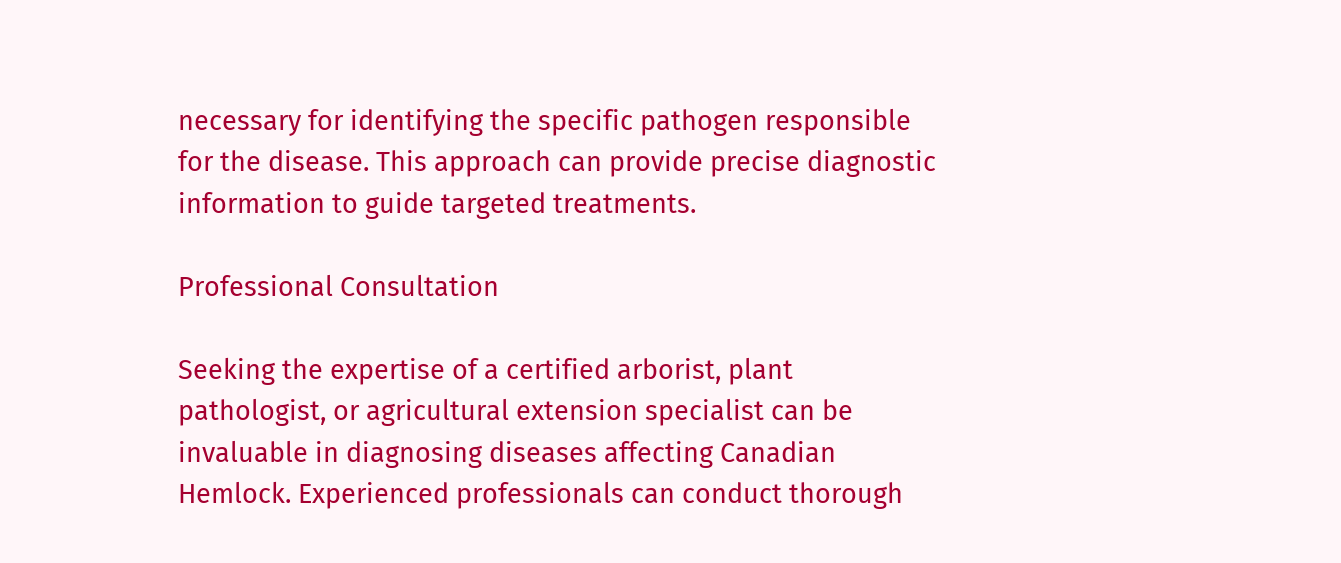necessary for identifying the specific pathogen responsible for the disease. This approach can provide precise diagnostic information to guide targeted treatments.

Professional Consultation

Seeking the expertise of a certified arborist, plant pathologist, or agricultural extension specialist can be invaluable in diagnosing diseases affecting Canadian Hemlock. Experienced professionals can conduct thorough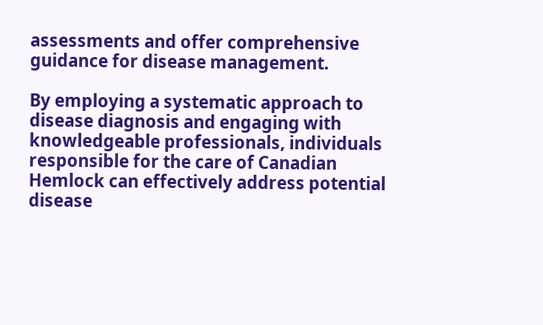assessments and offer comprehensive guidance for disease management.

By employing a systematic approach to disease diagnosis and engaging with knowledgeable professionals, individuals responsible for the care of Canadian Hemlock can effectively address potential disease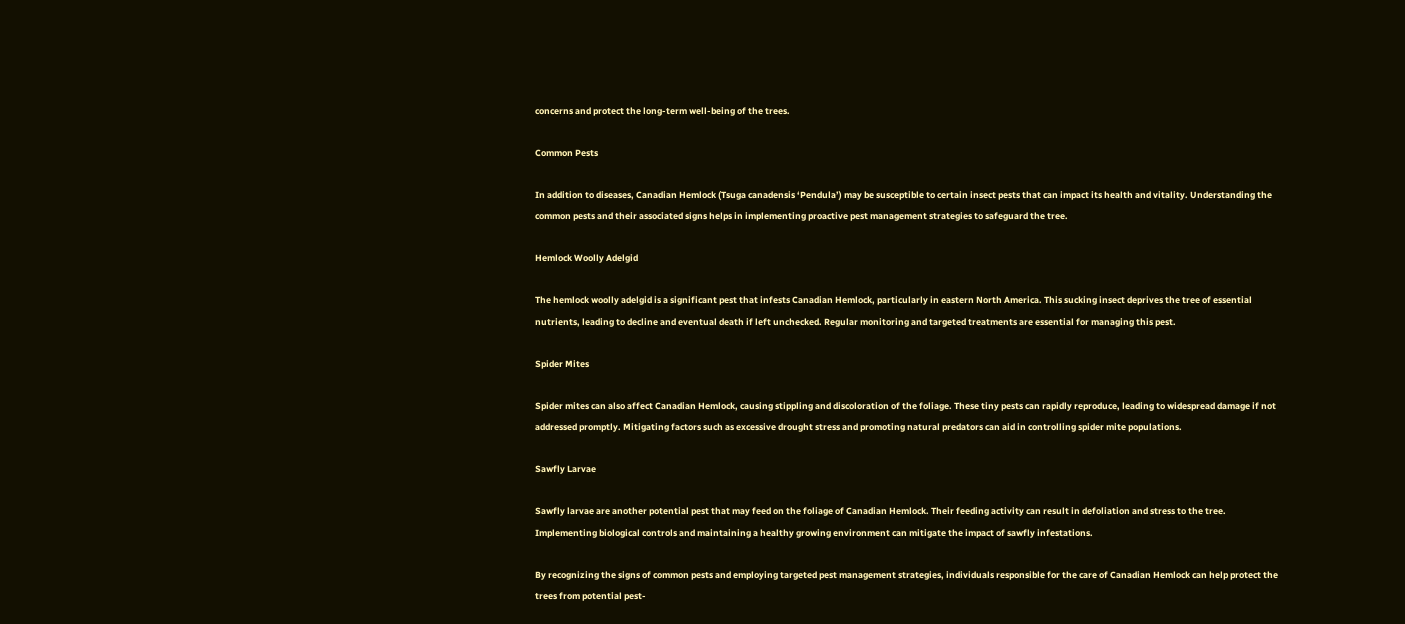concerns and protect the long-term well-being of the trees.

Common Pests

In addition to diseases, Canadian Hemlock (Tsuga canadensis ‘Pendula’) may be susceptible to certain insect pests that can impact its health and vitality. Understanding the common pests and their associated signs helps in implementing proactive pest management strategies to safeguard the tree.

Hemlock Woolly Adelgid

The hemlock woolly adelgid is a significant pest that infests Canadian Hemlock, particularly in eastern North America. This sucking insect deprives the tree of essential nutrients, leading to decline and eventual death if left unchecked. Regular monitoring and targeted treatments are essential for managing this pest.

Spider Mites

Spider mites can also affect Canadian Hemlock, causing stippling and discoloration of the foliage. These tiny pests can rapidly reproduce, leading to widespread damage if not addressed promptly. Mitigating factors such as excessive drought stress and promoting natural predators can aid in controlling spider mite populations.

Sawfly Larvae

Sawfly larvae are another potential pest that may feed on the foliage of Canadian Hemlock. Their feeding activity can result in defoliation and stress to the tree. Implementing biological controls and maintaining a healthy growing environment can mitigate the impact of sawfly infestations.

By recognizing the signs of common pests and employing targeted pest management strategies, individuals responsible for the care of Canadian Hemlock can help protect the trees from potential pest-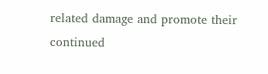related damage and promote their continued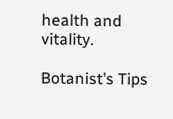health and vitality.

Botanist’s Tips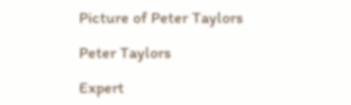Picture of Peter Taylors

Peter Taylors

Expert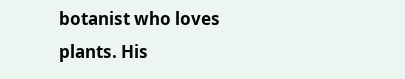botanist who loves plants. His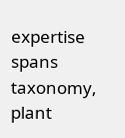expertise spans taxonomy, plant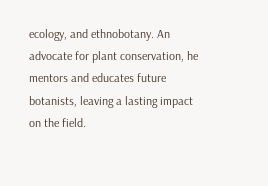ecology, and ethnobotany. An advocate for plant conservation, he mentors and educates future botanists, leaving a lasting impact on the field.